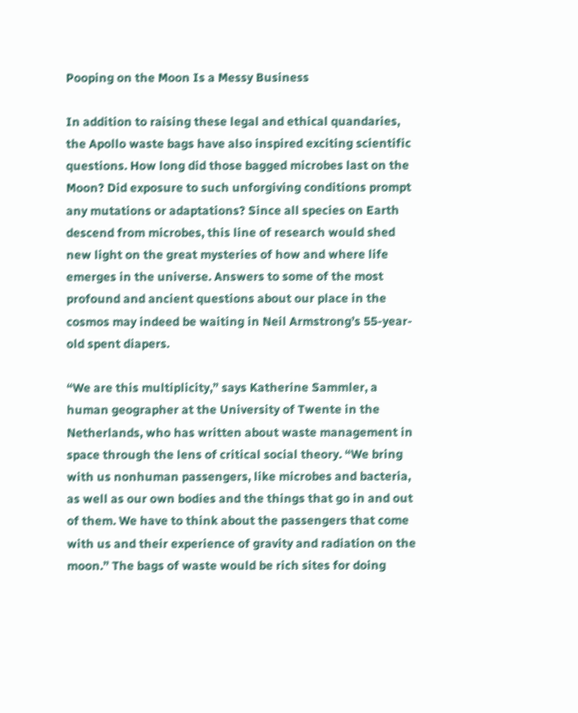Pooping on the Moon Is a Messy Business

In addition to raising these legal and ethical quandaries, the Apollo waste bags have also inspired exciting scientific questions. How long did those bagged microbes last on the Moon? Did exposure to such unforgiving conditions prompt any mutations or adaptations? Since all species on Earth descend from microbes, this line of research would shed new light on the great mysteries of how and where life emerges in the universe. Answers to some of the most profound and ancient questions about our place in the cosmos may indeed be waiting in Neil Armstrong’s 55-year-old spent diapers.

“We are this multiplicity,” says Katherine Sammler, a human geographer at the University of Twente in the Netherlands, who has written about waste management in space through the lens of critical social theory. “We bring with us nonhuman passengers, like microbes and bacteria, as well as our own bodies and the things that go in and out of them. We have to think about the passengers that come with us and their experience of gravity and radiation on the moon.” The bags of waste would be rich sites for doing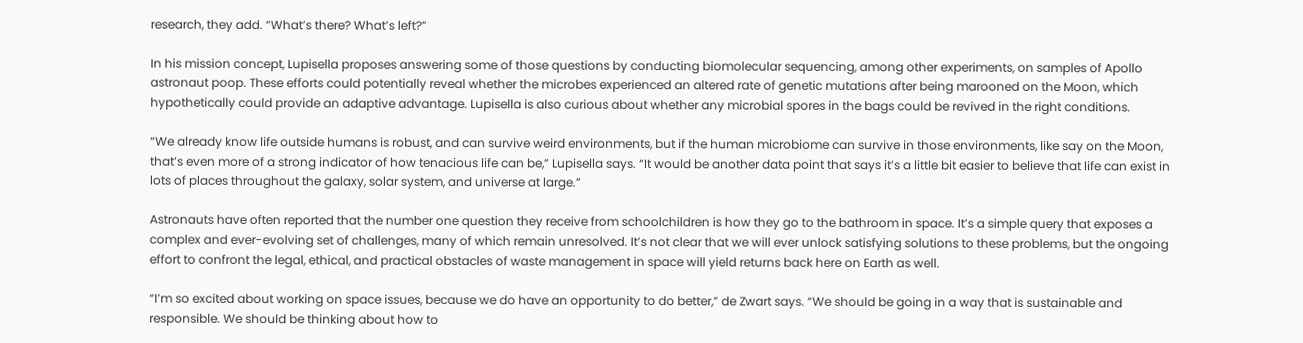research, they add. “What’s there? What’s left?”

In his mission concept, Lupisella proposes answering some of those questions by conducting biomolecular sequencing, among other experiments, on samples of Apollo astronaut poop. These efforts could potentially reveal whether the microbes experienced an altered rate of genetic mutations after being marooned on the Moon, which hypothetically could provide an adaptive advantage. Lupisella is also curious about whether any microbial spores in the bags could be revived in the right conditions.

“We already know life outside humans is robust, and can survive weird environments, but if the human microbiome can survive in those environments, like say on the Moon, that’s even more of a strong indicator of how tenacious life can be,” Lupisella says. “It would be another data point that says it’s a little bit easier to believe that life can exist in lots of places throughout the galaxy, solar system, and universe at large.”

Astronauts have often reported that the number one question they receive from schoolchildren is how they go to the bathroom in space. It’s a simple query that exposes a complex and ever-evolving set of challenges, many of which remain unresolved. It’s not clear that we will ever unlock satisfying solutions to these problems, but the ongoing effort to confront the legal, ethical, and practical obstacles of waste management in space will yield returns back here on Earth as well.

“I’m so excited about working on space issues, because we do have an opportunity to do better,” de Zwart says. “We should be going in a way that is sustainable and responsible. We should be thinking about how to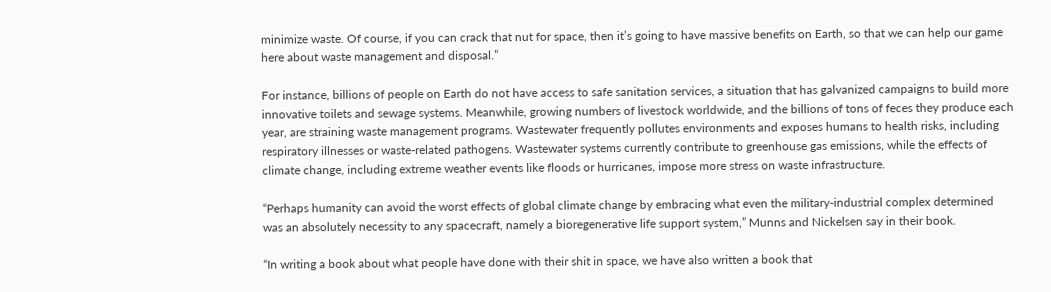minimize waste. Of course, if you can crack that nut for space, then it’s going to have massive benefits on Earth, so that we can help our game here about waste management and disposal.”

For instance, billions of people on Earth do not have access to safe sanitation services, a situation that has galvanized campaigns to build more innovative toilets and sewage systems. Meanwhile, growing numbers of livestock worldwide, and the billions of tons of feces they produce each year, are straining waste management programs. Wastewater frequently pollutes environments and exposes humans to health risks, including respiratory illnesses or waste-related pathogens. Wastewater systems currently contribute to greenhouse gas emissions, while the effects of climate change, including extreme weather events like floods or hurricanes, impose more stress on waste infrastructure.

“Perhaps humanity can avoid the worst effects of global climate change by embracing what even the military-industrial complex determined was an absolutely necessity to any spacecraft, namely a bioregenerative life support system,” Munns and Nickelsen say in their book.

“In writing a book about what people have done with their shit in space, we have also written a book that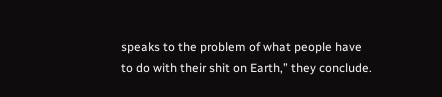speaks to the problem of what people have to do with their shit on Earth,” they conclude.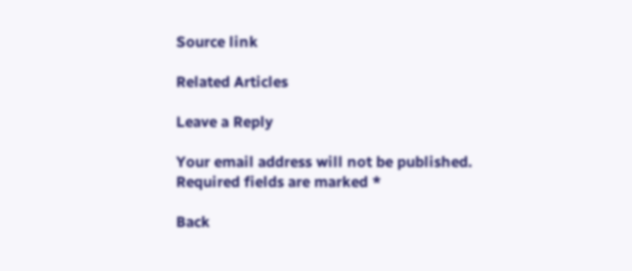Source link

Related Articles

Leave a Reply

Your email address will not be published. Required fields are marked *

Back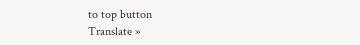to top button
Translate »